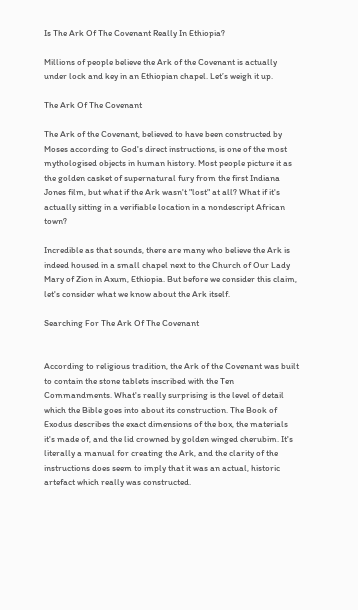Is The Ark Of The Covenant Really In Ethiopia?

Millions of people believe the Ark of the Covenant is actually under lock and key in an Ethiopian chapel. Let’s weigh it up.

The Ark Of The Covenant

The Ark of the Covenant, believed to have been constructed by Moses according to God's direct instructions, is one of the most mythologised objects in human history. Most people picture it as the golden casket of supernatural fury from the first Indiana Jones film, but what if the Ark wasn't "lost" at all? What if it's actually sitting in a verifiable location in a nondescript African town?

Incredible as that sounds, there are many who believe the Ark is indeed housed in a small chapel next to the Church of Our Lady Mary of Zion in Axum, Ethiopia. But before we consider this claim, let's consider what we know about the Ark itself.

Searching For The Ark Of The Covenant


According to religious tradition, the Ark of the Covenant was built to contain the stone tablets inscribed with the Ten Commandments. What's really surprising is the level of detail which the Bible goes into about its construction. The Book of Exodus describes the exact dimensions of the box, the materials it's made of, and the lid crowned by golden winged cherubim. It's literally a manual for creating the Ark, and the clarity of the instructions does seem to imply that it was an actual, historic artefact which really was constructed.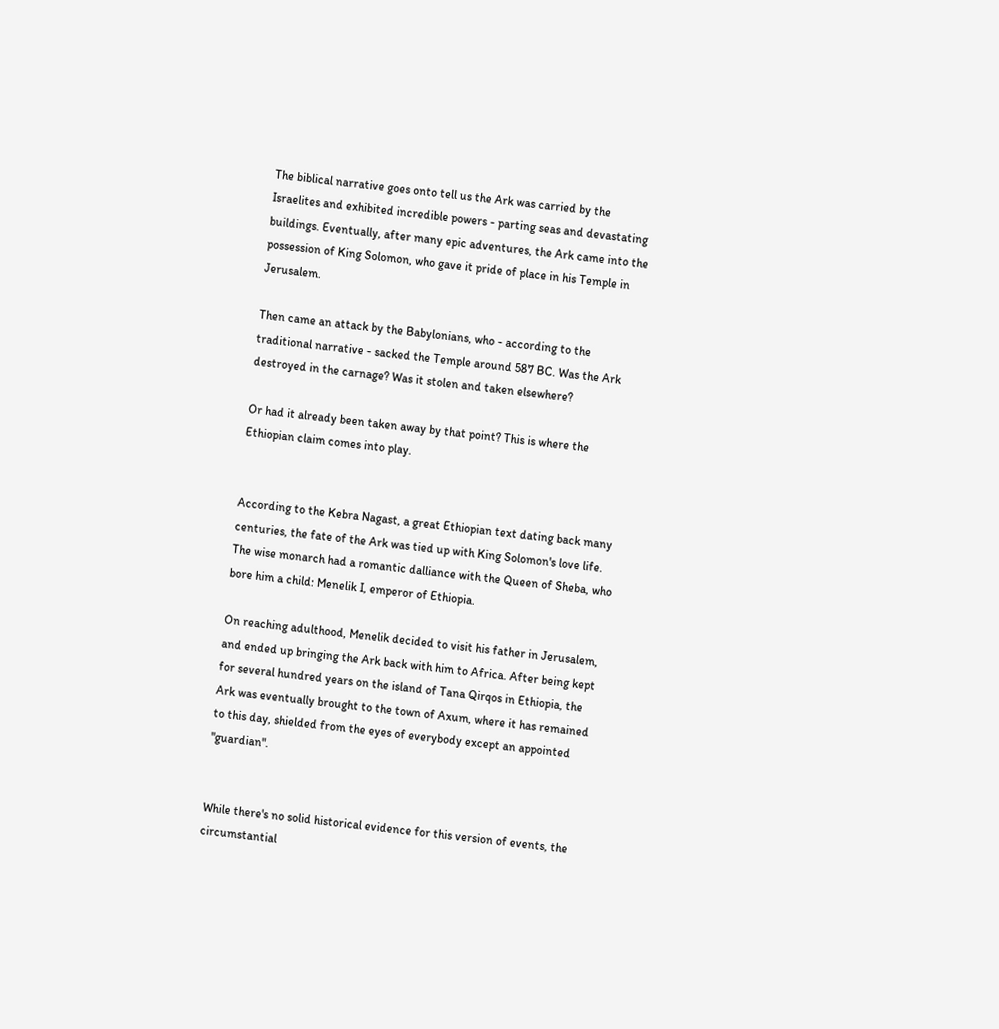The biblical narrative goes onto tell us the Ark was carried by the Israelites and exhibited incredible powers - parting seas and devastating buildings. Eventually, after many epic adventures, the Ark came into the possession of King Solomon, who gave it pride of place in his Temple in Jerusalem.

Then came an attack by the Babylonians, who - according to the traditional narrative - sacked the Temple around 587 BC. Was the Ark destroyed in the carnage? Was it stolen and taken elsewhere?

Or had it already been taken away by that point? This is where the Ethiopian claim comes into play.


According to the Kebra Nagast, a great Ethiopian text dating back many centuries, the fate of the Ark was tied up with King Solomon's love life. The wise monarch had a romantic dalliance with the Queen of Sheba, who bore him a child: Menelik I, emperor of Ethiopia.

On reaching adulthood, Menelik decided to visit his father in Jerusalem, and ended up bringing the Ark back with him to Africa. After being kept for several hundred years on the island of Tana Qirqos in Ethiopia, the Ark was eventually brought to the town of Axum, where it has remained to this day, shielded from the eyes of everybody except an appointed "guardian".


While there's no solid historical evidence for this version of events, the circumstantial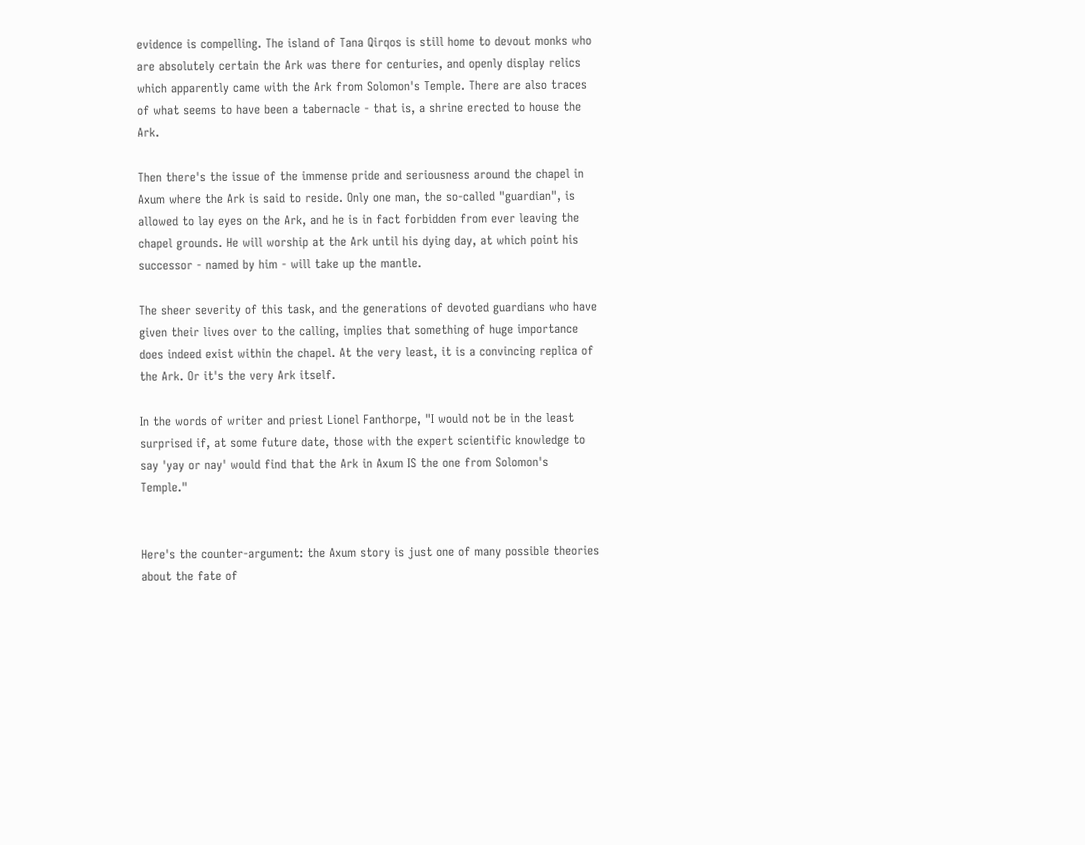evidence is compelling. The island of Tana Qirqos is still home to devout monks who are absolutely certain the Ark was there for centuries, and openly display relics which apparently came with the Ark from Solomon's Temple. There are also traces of what seems to have been a tabernacle - that is, a shrine erected to house the Ark.

Then there's the issue of the immense pride and seriousness around the chapel in Axum where the Ark is said to reside. Only one man, the so-called "guardian", is allowed to lay eyes on the Ark, and he is in fact forbidden from ever leaving the chapel grounds. He will worship at the Ark until his dying day, at which point his successor - named by him - will take up the mantle.

The sheer severity of this task, and the generations of devoted guardians who have given their lives over to the calling, implies that something of huge importance does indeed exist within the chapel. At the very least, it is a convincing replica of the Ark. Or it's the very Ark itself.

In the words of writer and priest Lionel Fanthorpe, "I would not be in the least surprised if, at some future date, those with the expert scientific knowledge to say 'yay or nay' would find that the Ark in Axum IS the one from Solomon's Temple."


Here's the counter-argument: the Axum story is just one of many possible theories about the fate of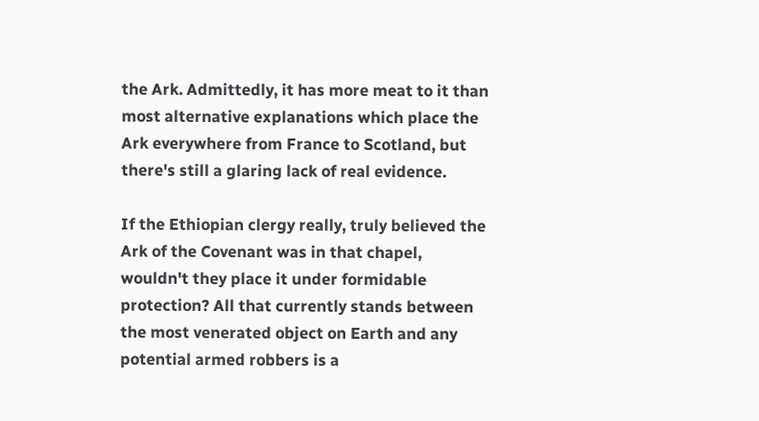the Ark. Admittedly, it has more meat to it than most alternative explanations which place the Ark everywhere from France to Scotland, but there's still a glaring lack of real evidence.

If the Ethiopian clergy really, truly believed the Ark of the Covenant was in that chapel, wouldn't they place it under formidable protection? All that currently stands between the most venerated object on Earth and any potential armed robbers is a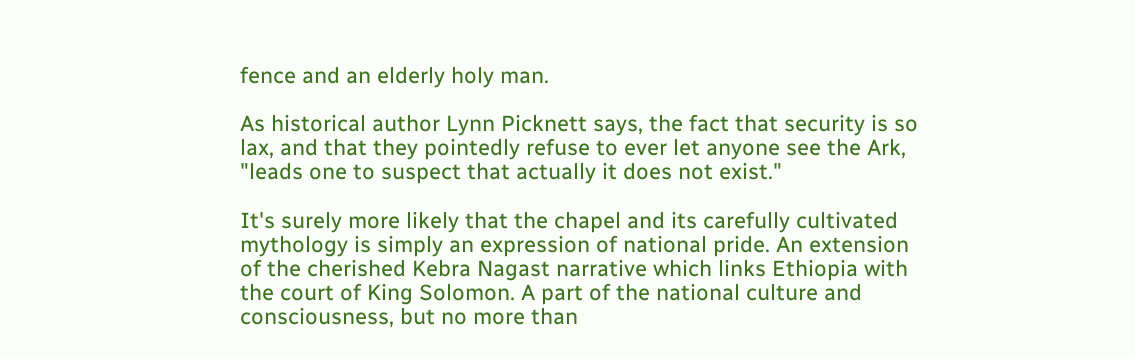fence and an elderly holy man.

As historical author Lynn Picknett says, the fact that security is so lax, and that they pointedly refuse to ever let anyone see the Ark, "leads one to suspect that actually it does not exist."

It's surely more likely that the chapel and its carefully cultivated mythology is simply an expression of national pride. An extension of the cherished Kebra Nagast narrative which links Ethiopia with the court of King Solomon. A part of the national culture and consciousness, but no more than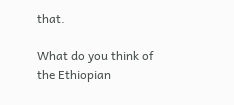that.

What do you think of the Ethiopian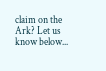claim on the Ark? Let us know below...